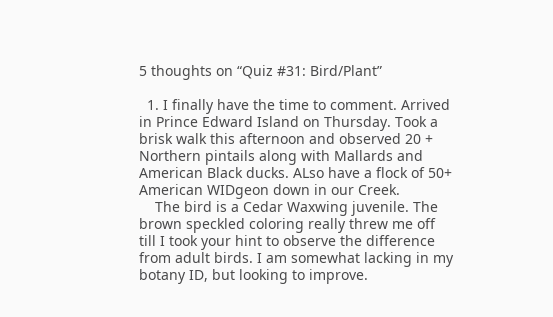5 thoughts on “Quiz #31: Bird/Plant”

  1. I finally have the time to comment. Arrived in Prince Edward Island on Thursday. Took a brisk walk this afternoon and observed 20 + Northern pintails along with Mallards and American Black ducks. ALso have a flock of 50+ American WIDgeon down in our Creek.
    The bird is a Cedar Waxwing juvenile. The brown speckled coloring really threw me off till I took your hint to observe the difference from adult birds. I am somewhat lacking in my botany ID, but looking to improve.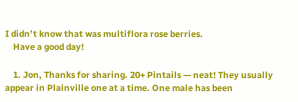I didn’t know that was multiflora rose berries.
    Have a good day!

    1. Jon, Thanks for sharing. 20+ Pintails — neat! They usually appear in Plainville one at a time. One male has been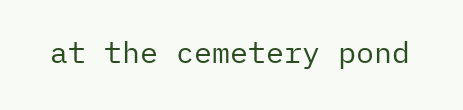at the cemetery pond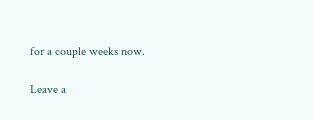for a couple weeks now.

Leave a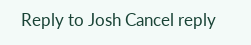Reply to Josh Cancel reply